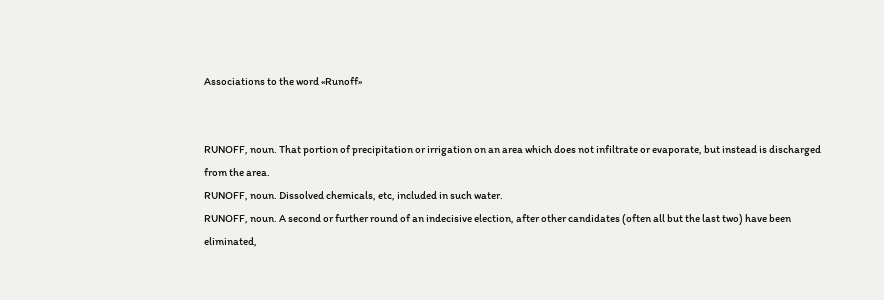Associations to the word «Runoff»


RUNOFF, noun. That portion of precipitation or irrigation on an area which does not infiltrate or evaporate, but instead is discharged from the area.
RUNOFF, noun. Dissolved chemicals, etc, included in such water.
RUNOFF, noun. A second or further round of an indecisive election, after other candidates (often all but the last two) have been eliminated,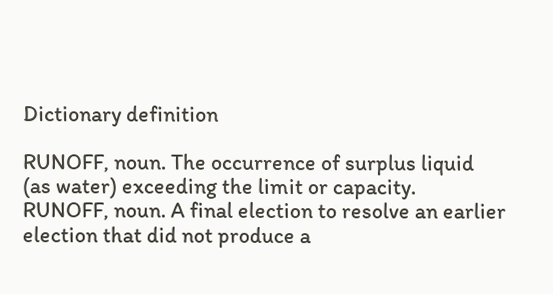Dictionary definition

RUNOFF, noun. The occurrence of surplus liquid (as water) exceeding the limit or capacity.
RUNOFF, noun. A final election to resolve an earlier election that did not produce a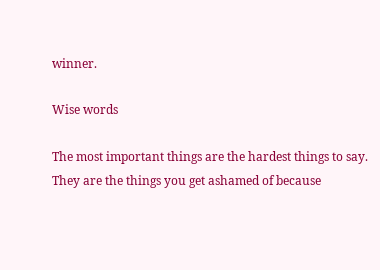winner.

Wise words

The most important things are the hardest things to say. They are the things you get ashamed of because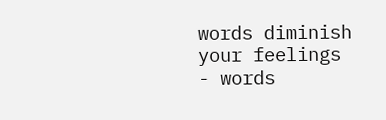words diminish your feelings - words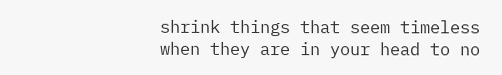shrink things that seem timeless when they are in your head to no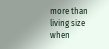more than living size when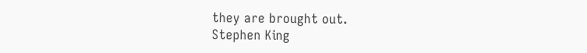they are brought out.
Stephen King